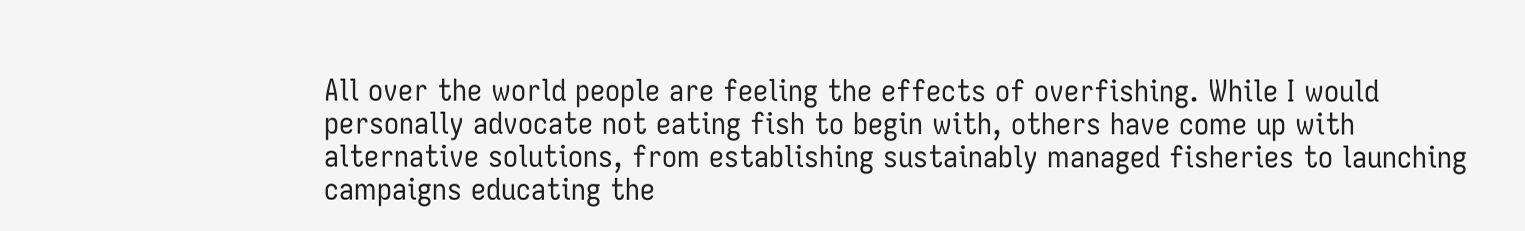All over the world people are feeling the effects of overfishing. While I would personally advocate not eating fish to begin with, others have come up with alternative solutions, from establishing sustainably managed fisheries to launching campaigns educating the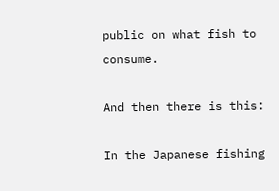public on what fish to consume.

And then there is this:

In the Japanese fishing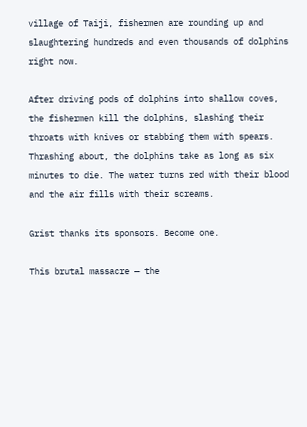village of Taiji, fishermen are rounding up and slaughtering hundreds and even thousands of dolphins right now.

After driving pods of dolphins into shallow coves, the fishermen kill the dolphins, slashing their throats with knives or stabbing them with spears. Thrashing about, the dolphins take as long as six minutes to die. The water turns red with their blood and the air fills with their screams.

Grist thanks its sponsors. Become one.

This brutal massacre — the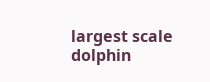largest scale dolphin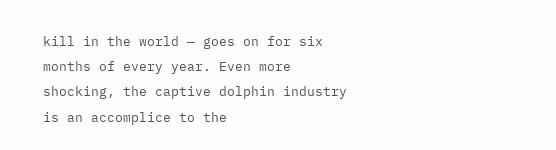kill in the world — goes on for six months of every year. Even more shocking, the captive dolphin industry is an accomplice to the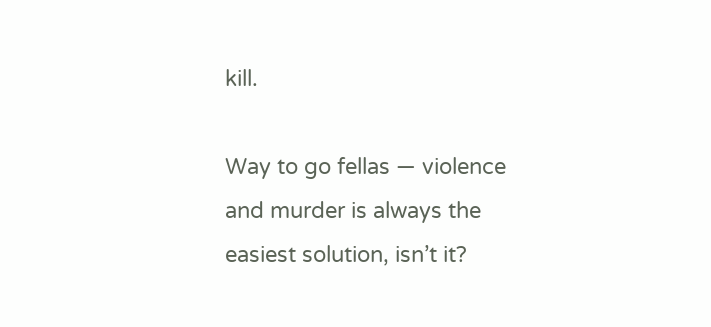kill.

Way to go fellas — violence and murder is always the easiest solution, isn’t it?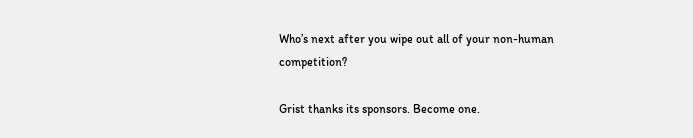Who’s next after you wipe out all of your non-human competition?

Grist thanks its sponsors. Become one.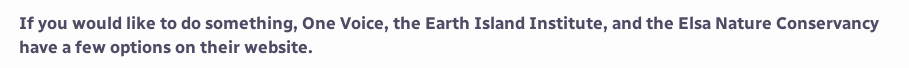If you would like to do something, One Voice, the Earth Island Institute, and the Elsa Nature Conservancy have a few options on their website.